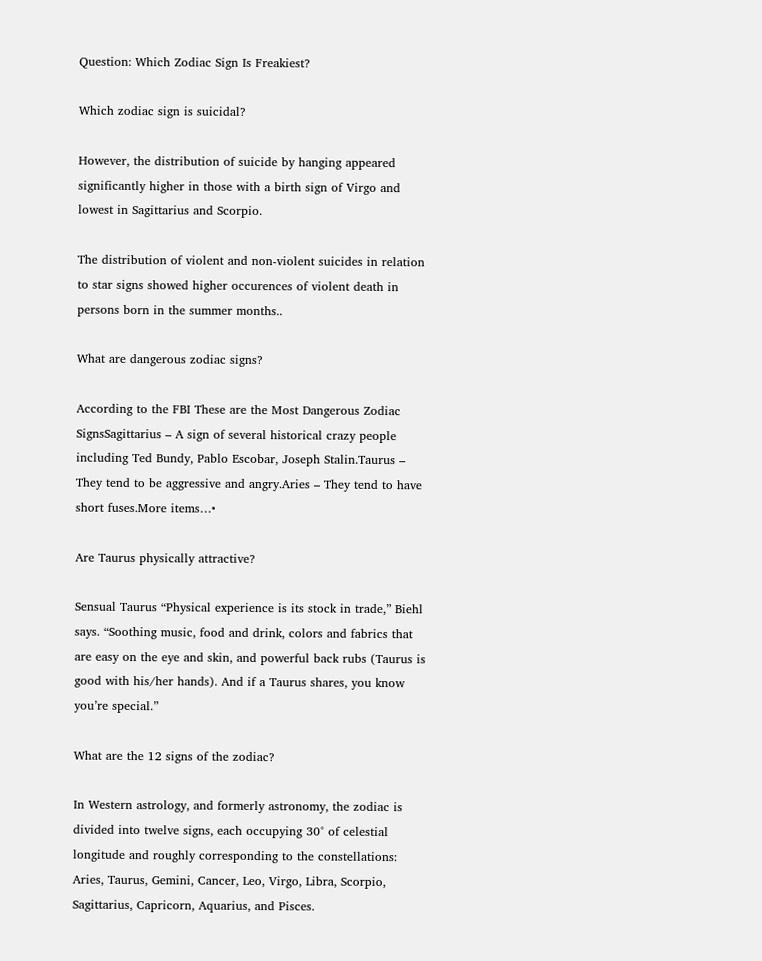Question: Which Zodiac Sign Is Freakiest?

Which zodiac sign is suicidal?

However, the distribution of suicide by hanging appeared significantly higher in those with a birth sign of Virgo and lowest in Sagittarius and Scorpio.

The distribution of violent and non-violent suicides in relation to star signs showed higher occurences of violent death in persons born in the summer months..

What are dangerous zodiac signs?

According to the FBI These are the Most Dangerous Zodiac SignsSagittarius – A sign of several historical crazy people including Ted Bundy, Pablo Escobar, Joseph Stalin.Taurus – They tend to be aggressive and angry.Aries – They tend to have short fuses.More items…•

Are Taurus physically attractive?

Sensual Taurus “Physical experience is its stock in trade,” Biehl says. “Soothing music, food and drink, colors and fabrics that are easy on the eye and skin, and powerful back rubs (Taurus is good with his/her hands). And if a Taurus shares, you know you’re special.”

What are the 12 signs of the zodiac?

In Western astrology, and formerly astronomy, the zodiac is divided into twelve signs, each occupying 30° of celestial longitude and roughly corresponding to the constellations: Aries, Taurus, Gemini, Cancer, Leo, Virgo, Libra, Scorpio, Sagittarius, Capricorn, Aquarius, and Pisces.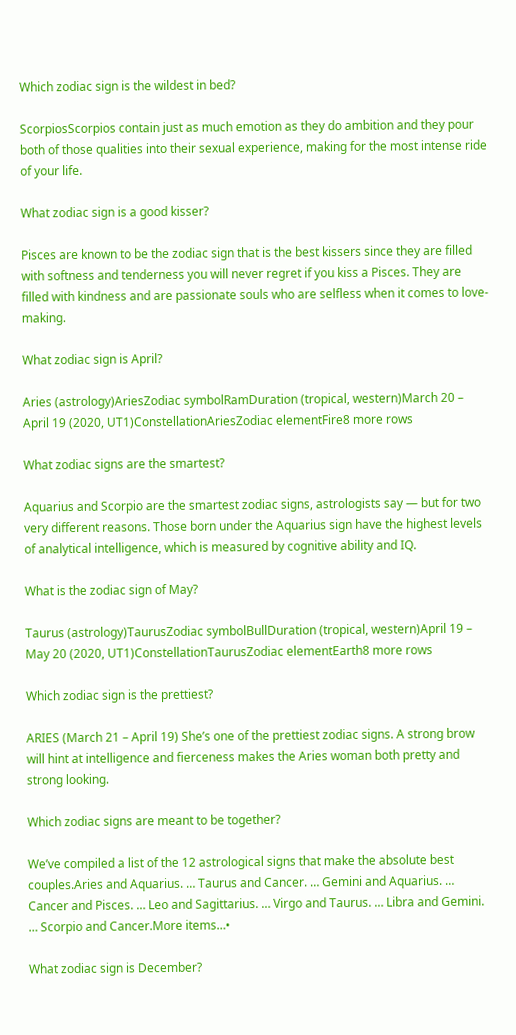Which zodiac sign is the wildest in bed?

ScorpiosScorpios contain just as much emotion as they do ambition and they pour both of those qualities into their sexual experience, making for the most intense ride of your life.

What zodiac sign is a good kisser?

Pisces are known to be the zodiac sign that is the best kissers since they are filled with softness and tenderness you will never regret if you kiss a Pisces. They are filled with kindness and are passionate souls who are selfless when it comes to love-making.

What zodiac sign is April?

Aries (astrology)AriesZodiac symbolRamDuration (tropical, western)March 20 – April 19 (2020, UT1)ConstellationAriesZodiac elementFire8 more rows

What zodiac signs are the smartest?

Aquarius and Scorpio are the smartest zodiac signs, astrologists say — but for two very different reasons. Those born under the Aquarius sign have the highest levels of analytical intelligence, which is measured by cognitive ability and IQ.

What is the zodiac sign of May?

Taurus (astrology)TaurusZodiac symbolBullDuration (tropical, western)April 19 – May 20 (2020, UT1)ConstellationTaurusZodiac elementEarth8 more rows

Which zodiac sign is the prettiest?

ARIES (March 21 – April 19) She’s one of the prettiest zodiac signs. A strong brow will hint at intelligence and fierceness makes the Aries woman both pretty and strong looking.

Which zodiac signs are meant to be together?

We’ve compiled a list of the 12 astrological signs that make the absolute best couples.Aries and Aquarius. … Taurus and Cancer. … Gemini and Aquarius. … Cancer and Pisces. … Leo and Sagittarius. … Virgo and Taurus. … Libra and Gemini. … Scorpio and Cancer.More items…•

What zodiac sign is December?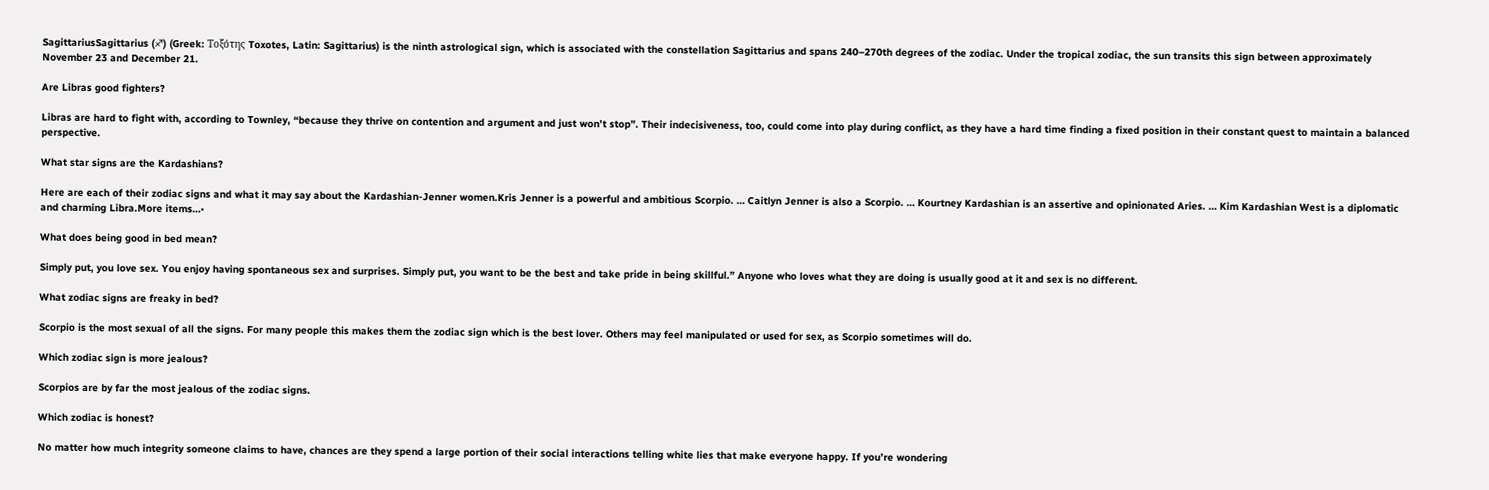SagittariusSagittarius (♐) (Greek: Τοξότης Toxotes, Latin: Sagittarius) is the ninth astrological sign, which is associated with the constellation Sagittarius and spans 240–270th degrees of the zodiac. Under the tropical zodiac, the sun transits this sign between approximately November 23 and December 21.

Are Libras good fighters?

Libras are hard to fight with, according to Townley, “because they thrive on contention and argument and just won’t stop”. Their indecisiveness, too, could come into play during conflict, as they have a hard time finding a fixed position in their constant quest to maintain a balanced perspective.

What star signs are the Kardashians?

Here are each of their zodiac signs and what it may say about the Kardashian-Jenner women.Kris Jenner is a powerful and ambitious Scorpio. … Caitlyn Jenner is also a Scorpio. … Kourtney Kardashian is an assertive and opinionated Aries. … Kim Kardashian West is a diplomatic and charming Libra.More items…•

What does being good in bed mean?

Simply put, you love sex. You enjoy having spontaneous sex and surprises. Simply put, you want to be the best and take pride in being skillful.” Anyone who loves what they are doing is usually good at it and sex is no different.

What zodiac signs are freaky in bed?

Scorpio is the most sexual of all the signs. For many people this makes them the zodiac sign which is the best lover. Others may feel manipulated or used for sex, as Scorpio sometimes will do.

Which zodiac sign is more jealous?

Scorpios are by far the most jealous of the zodiac signs.

Which zodiac is honest?

No matter how much integrity someone claims to have, chances are they spend a large portion of their social interactions telling white lies that make everyone happy. If you’re wondering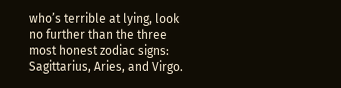who’s terrible at lying, look no further than the three most honest zodiac signs: Sagittarius, Aries, and Virgo.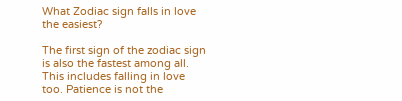What Zodiac sign falls in love the easiest?

The first sign of the zodiac sign is also the fastest among all. This includes falling in love too. Patience is not the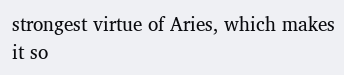strongest virtue of Aries, which makes it so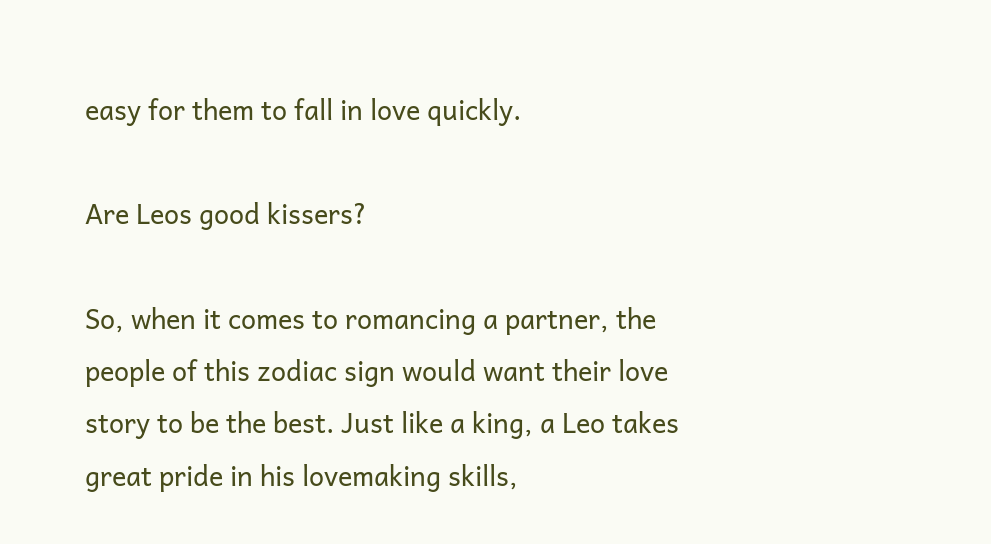easy for them to fall in love quickly.

Are Leos good kissers?

So, when it comes to romancing a partner, the people of this zodiac sign would want their love story to be the best. Just like a king, a Leo takes great pride in his lovemaking skills,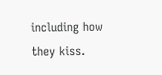including how they kiss.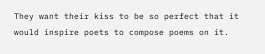They want their kiss to be so perfect that it would inspire poets to compose poems on it.